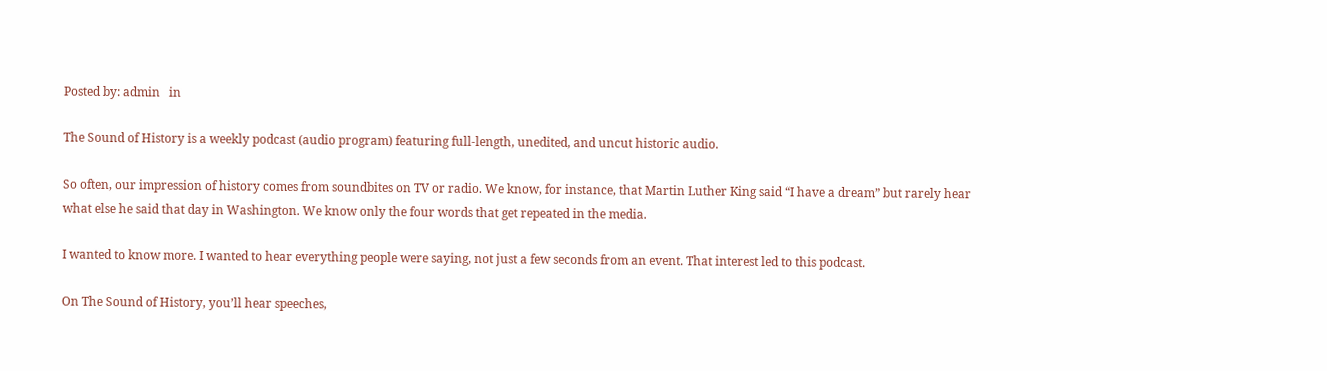Posted by: admin   in

The Sound of History is a weekly podcast (audio program) featuring full-length, unedited, and uncut historic audio.

So often, our impression of history comes from soundbites on TV or radio. We know, for instance, that Martin Luther King said “I have a dream” but rarely hear what else he said that day in Washington. We know only the four words that get repeated in the media.

I wanted to know more. I wanted to hear everything people were saying, not just a few seconds from an event. That interest led to this podcast.

On The Sound of History, you’ll hear speeches,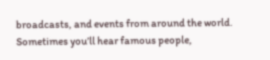broadcasts, and events from around the world. Sometimes you’ll hear famous people,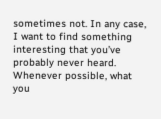sometimes not. In any case, I want to find something interesting that you’ve probably never heard. Whenever possible, what you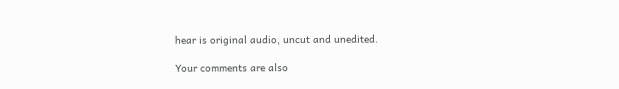hear is original audio, uncut and unedited.

Your comments are also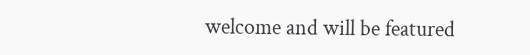welcome and will be featured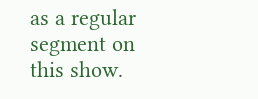as a regular segment on this show.